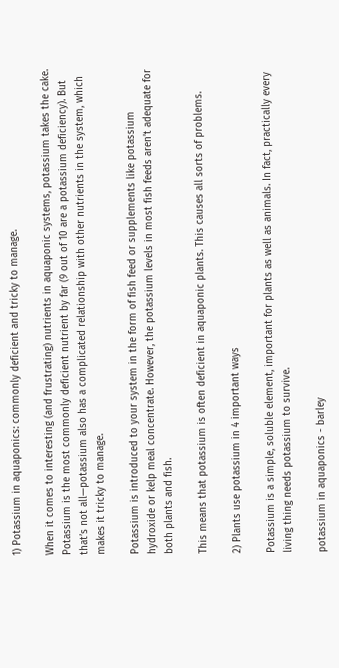1) Potassium in aquaponics: commonly deficient and tricky to manage.

When it comes to interesting (and frustrating) nutrients in aquaponic systems, potassium takes the cake. Potassium is the most commonly deficient nutrient by far (9 out of 10 are a potassium deficiency). But that’s not all—potassium also has a complicated relationship with other nutrients in the system, which makes it tricky to manage.

Potassium is introduced to your system in the form of fish feed or supplements like potassium hydroxide or kelp meal concentrate. However, the potassium levels in most fish feeds aren’t adequate for both plants and fish.

This means that potassium is often deficient in aquaponic plants. This causes all sorts of problems.

2) Plants use potassium in 4 important ways

Potassium is a simple, soluble element, important for plants as well as animals. In fact, practically every living thing needs potassium to survive.

potassium in aquaponics - barley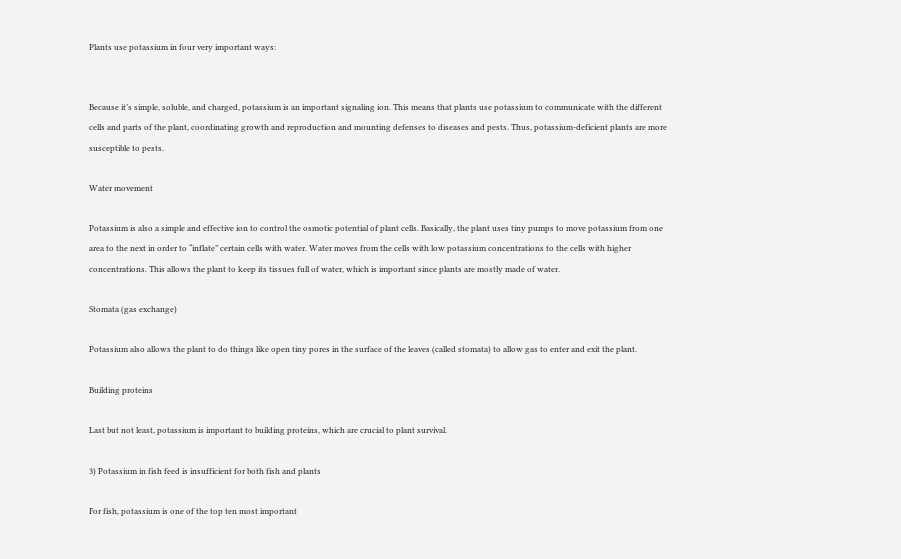Plants use potassium in four very important ways:


Because it’s simple, soluble, and charged, potassium is an important signaling ion. This means that plants use potassium to communicate with the different cells and parts of the plant, coordinating growth and reproduction and mounting defenses to diseases and pests. Thus, potassium-deficient plants are more susceptible to pests.

Water movement

Potassium is also a simple and effective ion to control the osmotic potential of plant cells. Basically, the plant uses tiny pumps to move potassium from one area to the next in order to “inflate” certain cells with water. Water moves from the cells with low potassium concentrations to the cells with higher concentrations. This allows the plant to keep its tissues full of water, which is important since plants are mostly made of water.

Stomata (gas exchange)

Potassium also allows the plant to do things like open tiny pores in the surface of the leaves (called stomata) to allow gas to enter and exit the plant.

Building proteins

Last but not least, potassium is important to building proteins, which are crucial to plant survival.

3) Potassium in fish feed is insufficient for both fish and plants

For fish, potassium is one of the top ten most important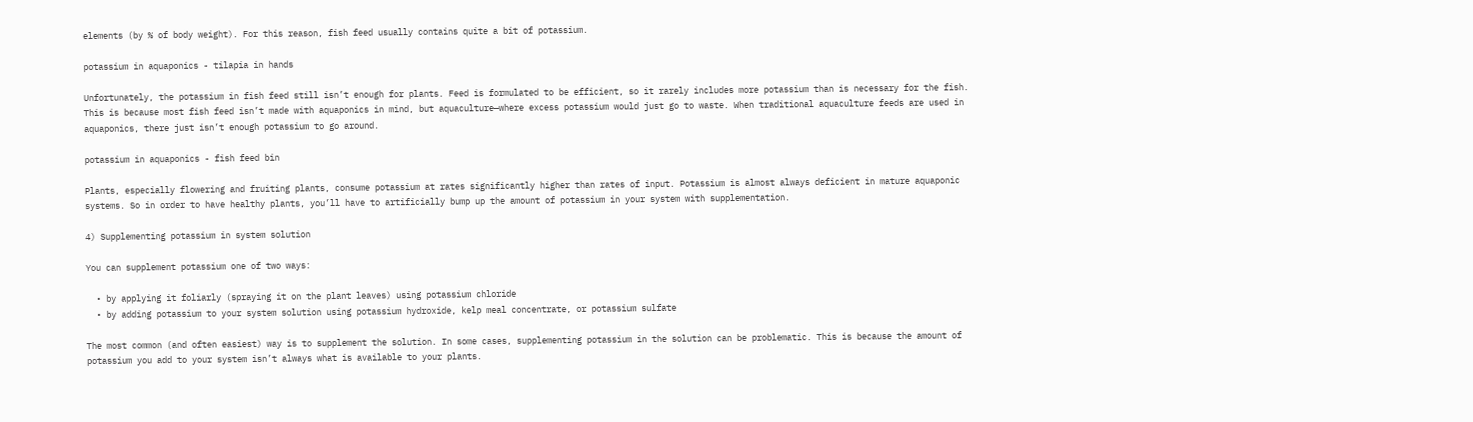elements (by % of body weight). For this reason, fish feed usually contains quite a bit of potassium.

potassium in aquaponics - tilapia in hands

Unfortunately, the potassium in fish feed still isn’t enough for plants. Feed is formulated to be efficient, so it rarely includes more potassium than is necessary for the fish. This is because most fish feed isn’t made with aquaponics in mind, but aquaculture—where excess potassium would just go to waste. When traditional aquaculture feeds are used in aquaponics, there just isn’t enough potassium to go around.

potassium in aquaponics - fish feed bin

Plants, especially flowering and fruiting plants, consume potassium at rates significantly higher than rates of input. Potassium is almost always deficient in mature aquaponic systems. So in order to have healthy plants, you’ll have to artificially bump up the amount of potassium in your system with supplementation.

4) Supplementing potassium in system solution

You can supplement potassium one of two ways:

  • by applying it foliarly (spraying it on the plant leaves) using potassium chloride
  • by adding potassium to your system solution using potassium hydroxide, kelp meal concentrate, or potassium sulfate

The most common (and often easiest) way is to supplement the solution. In some cases, supplementing potassium in the solution can be problematic. This is because the amount of potassium you add to your system isn’t always what is available to your plants.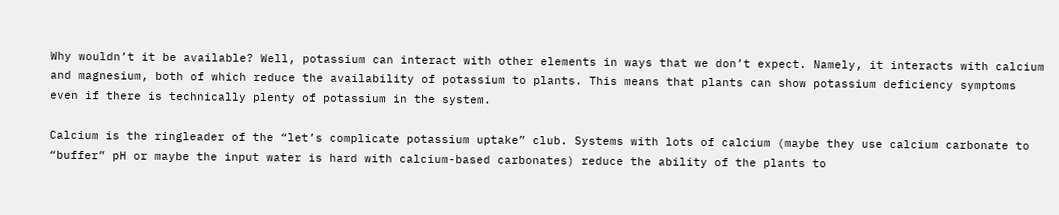Why wouldn’t it be available? Well, potassium can interact with other elements in ways that we don’t expect. Namely, it interacts with calcium and magnesium, both of which reduce the availability of potassium to plants. This means that plants can show potassium deficiency symptoms even if there is technically plenty of potassium in the system.

Calcium is the ringleader of the “let’s complicate potassium uptake” club. Systems with lots of calcium (maybe they use calcium carbonate to “buffer” pH or maybe the input water is hard with calcium-based carbonates) reduce the ability of the plants to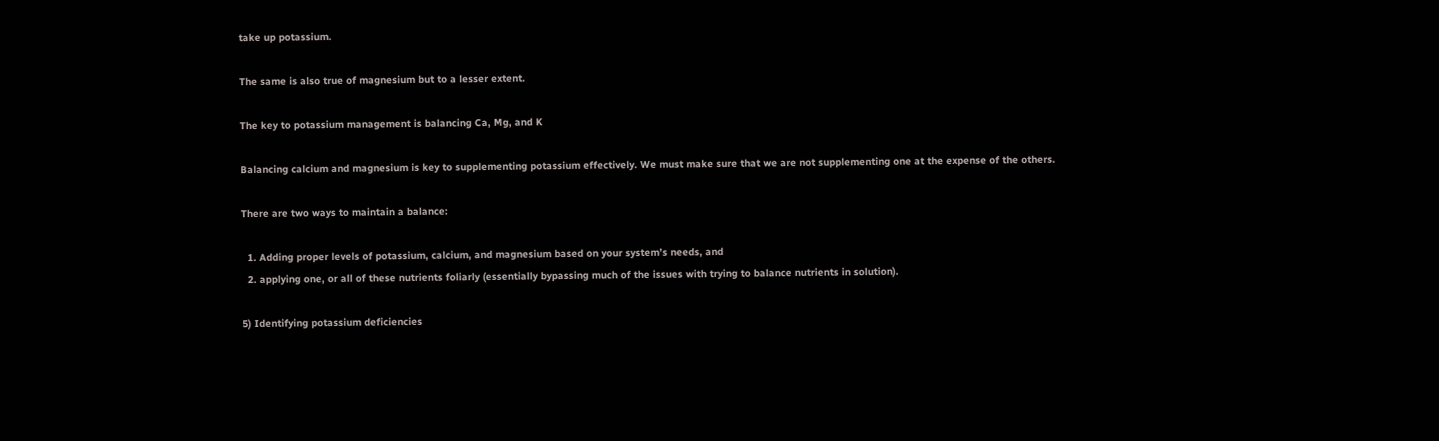take up potassium.

The same is also true of magnesium but to a lesser extent.

The key to potassium management is balancing Ca, Mg, and K

Balancing calcium and magnesium is key to supplementing potassium effectively. We must make sure that we are not supplementing one at the expense of the others.

There are two ways to maintain a balance:

  1. Adding proper levels of potassium, calcium, and magnesium based on your system’s needs, and
  2. applying one, or all of these nutrients foliarly (essentially bypassing much of the issues with trying to balance nutrients in solution).

5) Identifying potassium deficiencies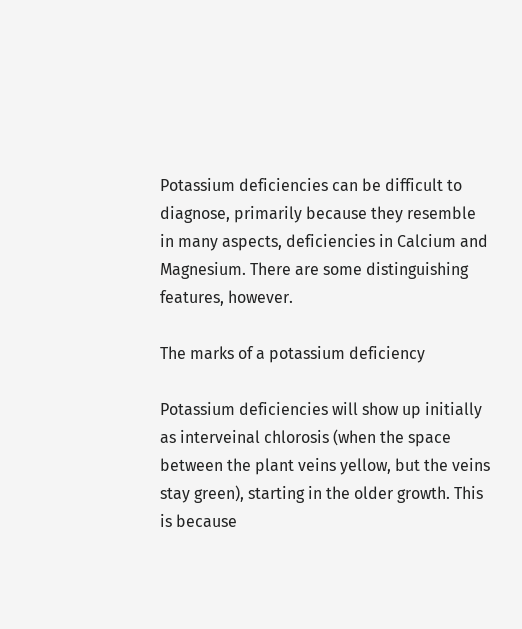Potassium deficiencies can be difficult to diagnose, primarily because they resemble in many aspects, deficiencies in Calcium and Magnesium. There are some distinguishing features, however.

The marks of a potassium deficiency

Potassium deficiencies will show up initially as interveinal chlorosis (when the space between the plant veins yellow, but the veins stay green), starting in the older growth. This is because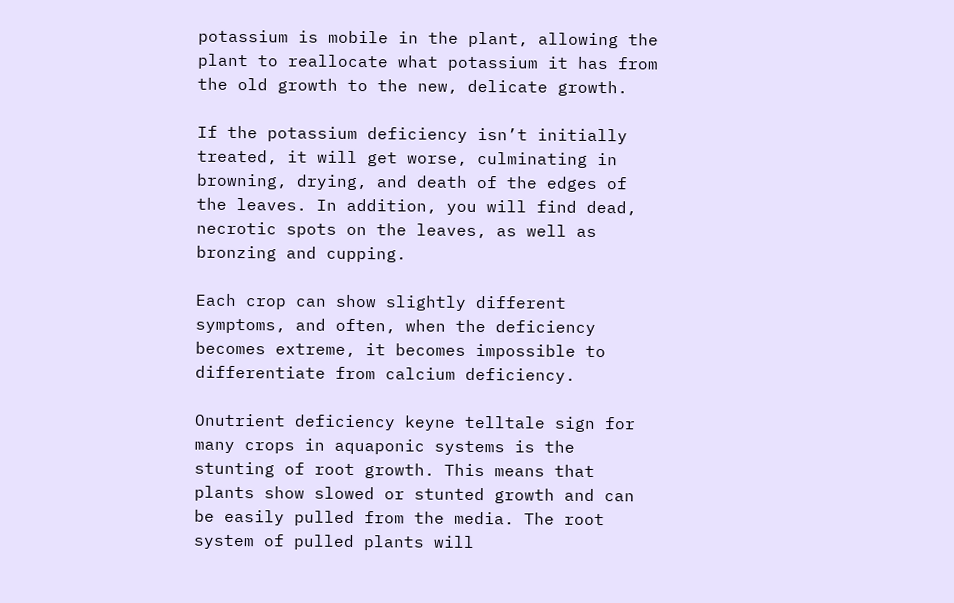potassium is mobile in the plant, allowing the plant to reallocate what potassium it has from the old growth to the new, delicate growth.

If the potassium deficiency isn’t initially treated, it will get worse, culminating in browning, drying, and death of the edges of the leaves. In addition, you will find dead, necrotic spots on the leaves, as well as bronzing and cupping.

Each crop can show slightly different symptoms, and often, when the deficiency becomes extreme, it becomes impossible to differentiate from calcium deficiency.

Onutrient deficiency keyne telltale sign for many crops in aquaponic systems is the stunting of root growth. This means that plants show slowed or stunted growth and can be easily pulled from the media. The root system of pulled plants will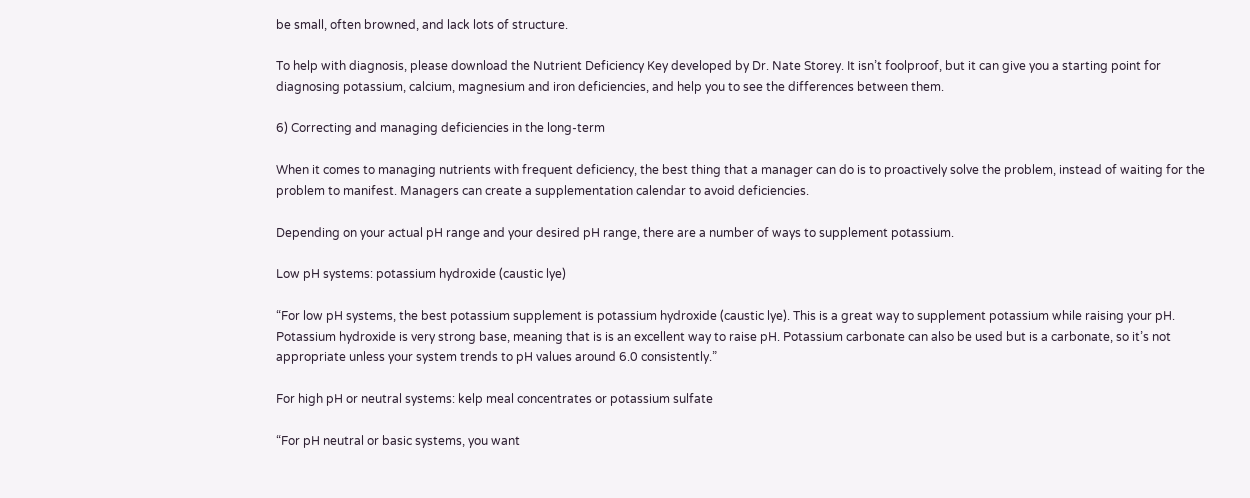be small, often browned, and lack lots of structure.

To help with diagnosis, please download the Nutrient Deficiency Key developed by Dr. Nate Storey. It isn’t foolproof, but it can give you a starting point for diagnosing potassium, calcium, magnesium and iron deficiencies, and help you to see the differences between them.

6) Correcting and managing deficiencies in the long-term

When it comes to managing nutrients with frequent deficiency, the best thing that a manager can do is to proactively solve the problem, instead of waiting for the problem to manifest. Managers can create a supplementation calendar to avoid deficiencies.

Depending on your actual pH range and your desired pH range, there are a number of ways to supplement potassium.

Low pH systems: potassium hydroxide (caustic lye)

“For low pH systems, the best potassium supplement is potassium hydroxide (caustic lye). This is a great way to supplement potassium while raising your pH. Potassium hydroxide is very strong base, meaning that is is an excellent way to raise pH. Potassium carbonate can also be used but is a carbonate, so it’s not appropriate unless your system trends to pH values around 6.0 consistently.”

For high pH or neutral systems: kelp meal concentrates or potassium sulfate

“For pH neutral or basic systems, you want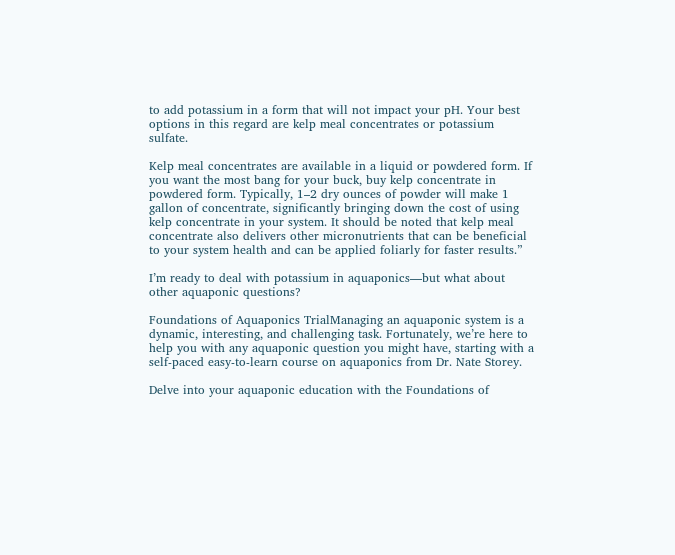to add potassium in a form that will not impact your pH. Your best options in this regard are kelp meal concentrates or potassium sulfate.

Kelp meal concentrates are available in a liquid or powdered form. If you want the most bang for your buck, buy kelp concentrate in powdered form. Typically, 1–2 dry ounces of powder will make 1 gallon of concentrate, significantly bringing down the cost of using kelp concentrate in your system. It should be noted that kelp meal concentrate also delivers other micronutrients that can be beneficial to your system health and can be applied foliarly for faster results.”

I’m ready to deal with potassium in aquaponics—but what about other aquaponic questions?

Foundations of Aquaponics TrialManaging an aquaponic system is a dynamic, interesting, and challenging task. Fortunately, we’re here to help you with any aquaponic question you might have, starting with a self-paced easy-to-learn course on aquaponics from Dr. Nate Storey.

Delve into your aquaponic education with the Foundations of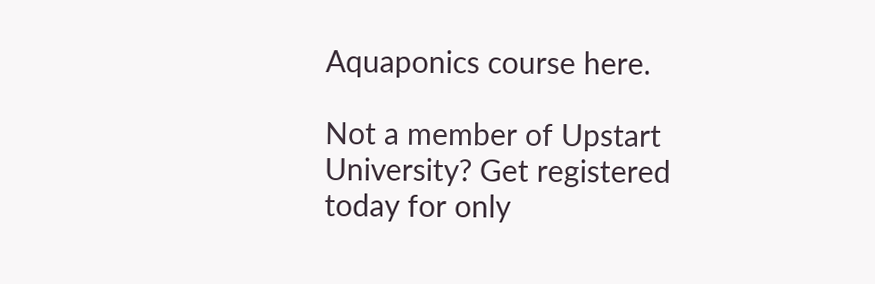Aquaponics course here.

Not a member of Upstart University? Get registered today for only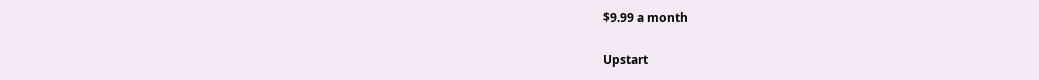$9.99 a month

Upstart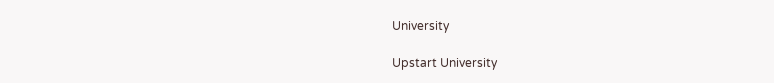University

Upstart University